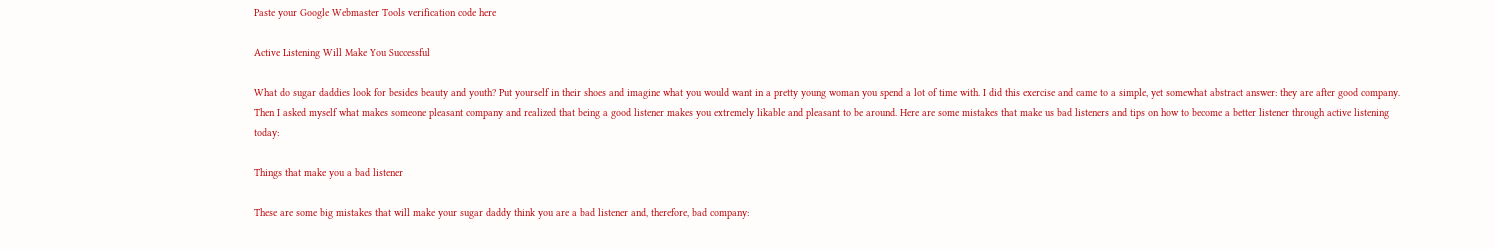Paste your Google Webmaster Tools verification code here

Active Listening Will Make You Successful

What do sugar daddies look for besides beauty and youth? Put yourself in their shoes and imagine what you would want in a pretty young woman you spend a lot of time with. I did this exercise and came to a simple, yet somewhat abstract answer: they are after good company. Then I asked myself what makes someone pleasant company and realized that being a good listener makes you extremely likable and pleasant to be around. Here are some mistakes that make us bad listeners and tips on how to become a better listener through active listening today:

Things that make you a bad listener

These are some big mistakes that will make your sugar daddy think you are a bad listener and, therefore, bad company: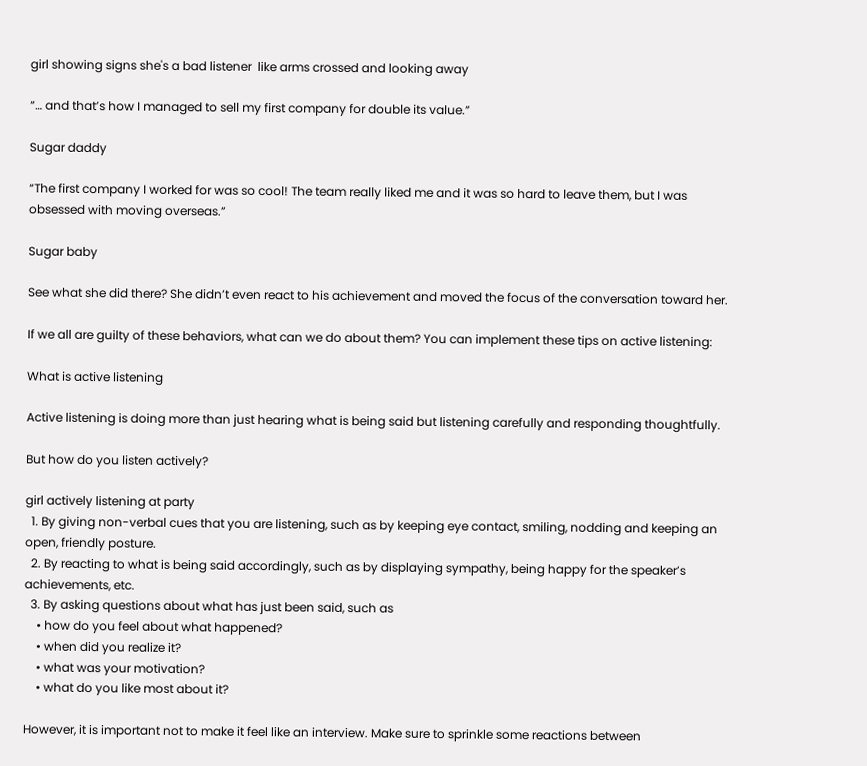girl showing signs she's a bad listener  like arms crossed and looking away

“… and that’s how I managed to sell my first company for double its value.”

Sugar daddy

“The first company I worked for was so cool! The team really liked me and it was so hard to leave them, but I was obsessed with moving overseas.”

Sugar baby

See what she did there? She didn’t even react to his achievement and moved the focus of the conversation toward her.

If we all are guilty of these behaviors, what can we do about them? You can implement these tips on active listening:

What is active listening

Active listening is doing more than just hearing what is being said but listening carefully and responding thoughtfully.

But how do you listen actively?

girl actively listening at party
  1. By giving non-verbal cues that you are listening, such as by keeping eye contact, smiling, nodding and keeping an open, friendly posture.
  2. By reacting to what is being said accordingly, such as by displaying sympathy, being happy for the speaker’s achievements, etc.
  3. By asking questions about what has just been said, such as
    • how do you feel about what happened?
    • when did you realize it?
    • what was your motivation?
    • what do you like most about it?

However, it is important not to make it feel like an interview. Make sure to sprinkle some reactions between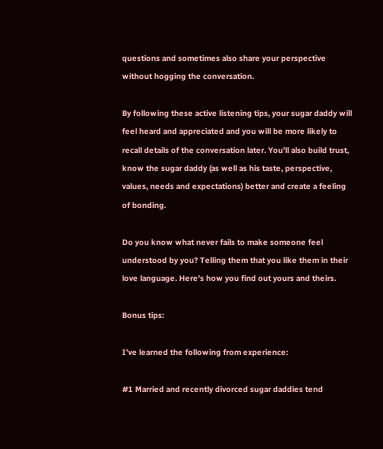questions and sometimes also share your perspective without hogging the conversation.

By following these active listening tips, your sugar daddy will feel heard and appreciated and you will be more likely to recall details of the conversation later. You’ll also build trust, know the sugar daddy (as well as his taste, perspective, values, needs and expectations) better and create a feeling of bonding.

Do you know what never fails to make someone feel understood by you? Telling them that you like them in their love language. Here’s how you find out yours and theirs.

Bonus tips:

I’ve learned the following from experience:

#1 Married and recently divorced sugar daddies tend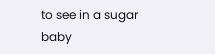to see in a sugar baby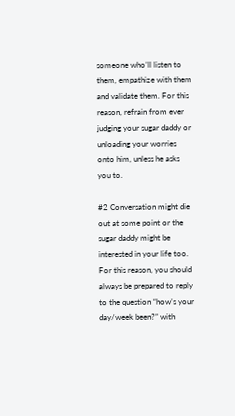someone who’ll listen to them, empathize with them and validate them. For this reason, refrain from ever judging your sugar daddy or unloading your worries onto him, unless he asks you to.

#2 Conversation might die out at some point or the sugar daddy might be interested in your life too. For this reason, you should always be prepared to reply to the question “how’s your day/week been?” with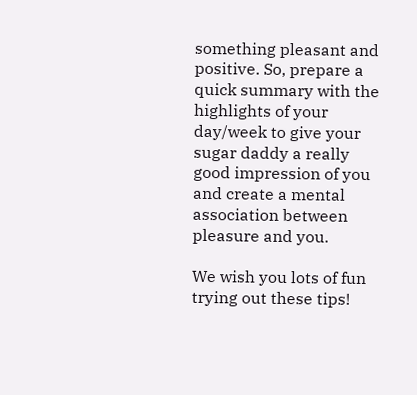something pleasant and positive. So, prepare a quick summary with the highlights of your day/week to give your sugar daddy a really good impression of you and create a mental association between pleasure and you.

We wish you lots of fun trying out these tips!